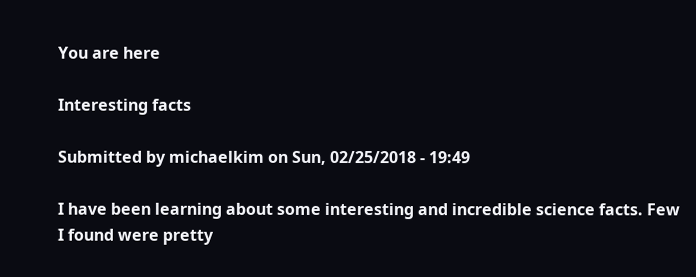You are here

Interesting facts

Submitted by michaelkim on Sun, 02/25/2018 - 19:49

I have been learning about some interesting and incredible science facts. Few I found were pretty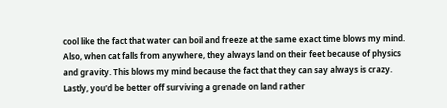cool like the fact that water can boil and freeze at the same exact time blows my mind. Also, when cat falls from anywhere, they always land on their feet because of physics and gravity. This blows my mind because the fact that they can say always is crazy. Lastly, you'd be better off surviving a grenade on land rather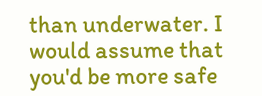than underwater. I would assume that you'd be more safe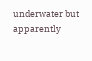underwater but apparently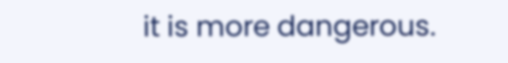it is more dangerous.